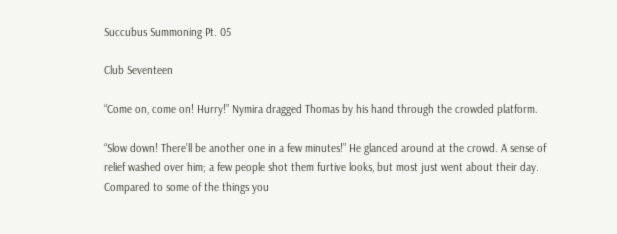Succubus Summoning Pt. 05

Club Seventeen

“Come on, come on! Hurry!” Nymira dragged Thomas by his hand through the crowded platform.

“Slow down! There’ll be another one in a few minutes!” He glanced around at the crowd. A sense of relief washed over him; a few people shot them furtive looks, but most just went about their day. Compared to some of the things you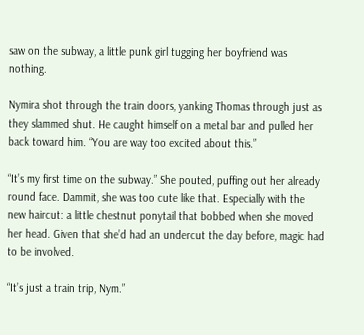saw on the subway, a little punk girl tugging her boyfriend was nothing.

Nymira shot through the train doors, yanking Thomas through just as they slammed shut. He caught himself on a metal bar and pulled her back toward him. “You are way too excited about this.”

“It’s my first time on the subway.” She pouted, puffing out her already round face. Dammit, she was too cute like that. Especially with the new haircut: a little chestnut ponytail that bobbed when she moved her head. Given that she’d had an undercut the day before, magic had to be involved.

“It’s just a train trip, Nym.”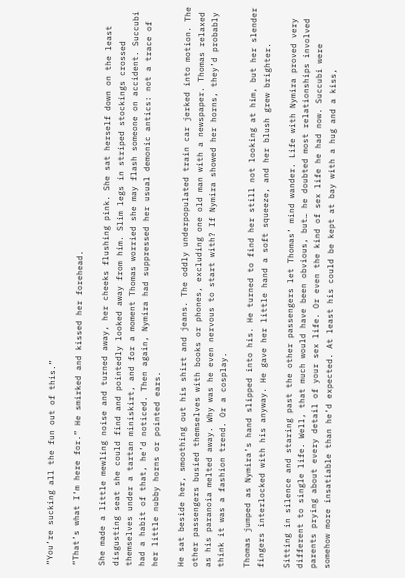“You’re sucking all the fun out of this.”

“That’s what I’m here for.” He smirked and kissed her forehead.

She made a little mewling noise and turned away, her cheeks flushing pink. She sat herself down on the least disgusting seat she could find and pointedly looked away from him. Slim legs in striped stockings crossed themselves under a tartan miniskirt, and for a moment Thomas worried she may flash someone on accident. Succubi had a habit of that, he’d noticed. Then again, Nymira had suppressed her usual demonic antics: not a trace of her little nubby horns or pointed ears.

He sat beside her, smoothing out his shirt and jeans. The oddly underpopulated train car jerked into motion. The other passengers busied themselves with books or phones, excluding one old man with a newspaper. Thomas relaxed as his paranoia melted away. Why was he even nervous to start with? If Nymira showed her horns, they’d probably think it was a fashion trend. Or a cosplay.

Thomas jumped as Nymira’s hand slipped into his. He turned to find her still not looking at him, but her slender fingers interlocked with his anyway. He gave her little hand a soft squeeze, and her blush grew brighter.

Sitting in silence and staring past the other passengers let Thomas’ mind wander. Life with Nymira proved very different to single life. Well, that much would have been obvious, but… he doubted most relationships involved parents prying about every detail of your sex life. Or even the kind of sex life he had now. Succubi were somehow more insatiable than he’d expected. At least his could be kept at bay with a hug and a kiss,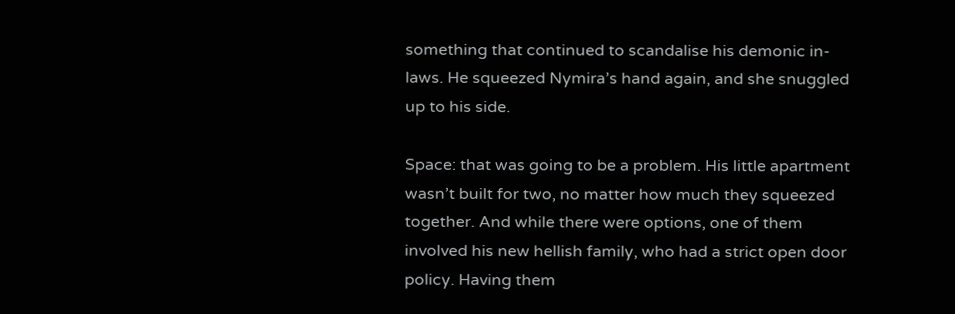something that continued to scandalise his demonic in-laws. He squeezed Nymira’s hand again, and she snuggled up to his side.

Space: that was going to be a problem. His little apartment wasn’t built for two, no matter how much they squeezed together. And while there were options, one of them involved his new hellish family, who had a strict open door policy. Having them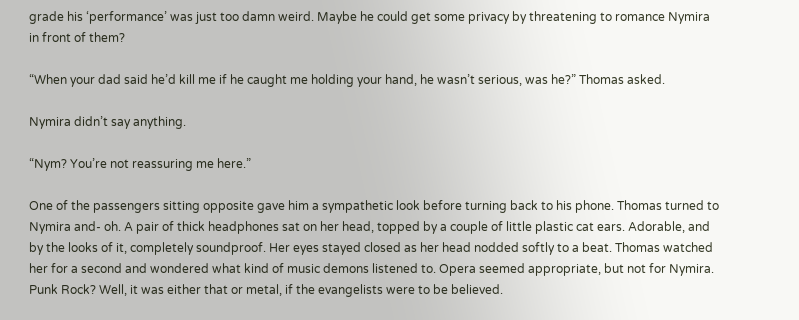grade his ‘performance’ was just too damn weird. Maybe he could get some privacy by threatening to romance Nymira in front of them?

“When your dad said he’d kill me if he caught me holding your hand, he wasn’t serious, was he?” Thomas asked.

Nymira didn’t say anything.

“Nym? You’re not reassuring me here.”

One of the passengers sitting opposite gave him a sympathetic look before turning back to his phone. Thomas turned to Nymira and- oh. A pair of thick headphones sat on her head, topped by a couple of little plastic cat ears. Adorable, and by the looks of it, completely soundproof. Her eyes stayed closed as her head nodded softly to a beat. Thomas watched her for a second and wondered what kind of music demons listened to. Opera seemed appropriate, but not for Nymira. Punk Rock? Well, it was either that or metal, if the evangelists were to be believed.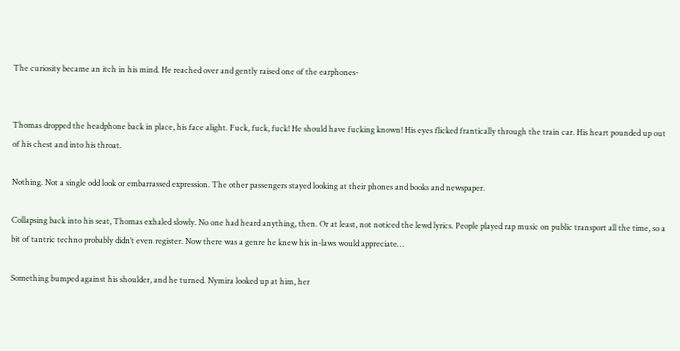The curiosity became an itch in his mind. He reached over and gently raised one of the earphones-


Thomas dropped the headphone back in place, his face alight. Fuck, fuck, fuck! He should have fucking known! His eyes flicked frantically through the train car. His heart pounded up out of his chest and into his throat.

Nothing. Not a single odd look or embarrassed expression. The other passengers stayed looking at their phones and books and newspaper.

Collapsing back into his seat, Thomas exhaled slowly. No one had heard anything, then. Or at least, not noticed the lewd lyrics. People played rap music on public transport all the time, so a bit of tantric techno probably didn’t even register. Now there was a genre he knew his in-laws would appreciate…

Something bumped against his shoulder, and he turned. Nymira looked up at him, her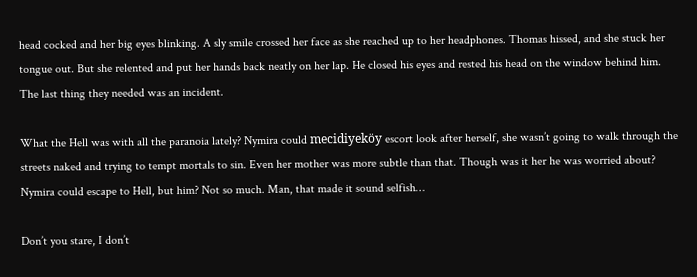head cocked and her big eyes blinking. A sly smile crossed her face as she reached up to her headphones. Thomas hissed, and she stuck her tongue out. But she relented and put her hands back neatly on her lap. He closed his eyes and rested his head on the window behind him. The last thing they needed was an incident.

What the Hell was with all the paranoia lately? Nymira could mecidiyeköy escort look after herself, she wasn’t going to walk through the streets naked and trying to tempt mortals to sin. Even her mother was more subtle than that. Though was it her he was worried about? Nymira could escape to Hell, but him? Not so much. Man, that made it sound selfish…

Don’t you stare, I don’t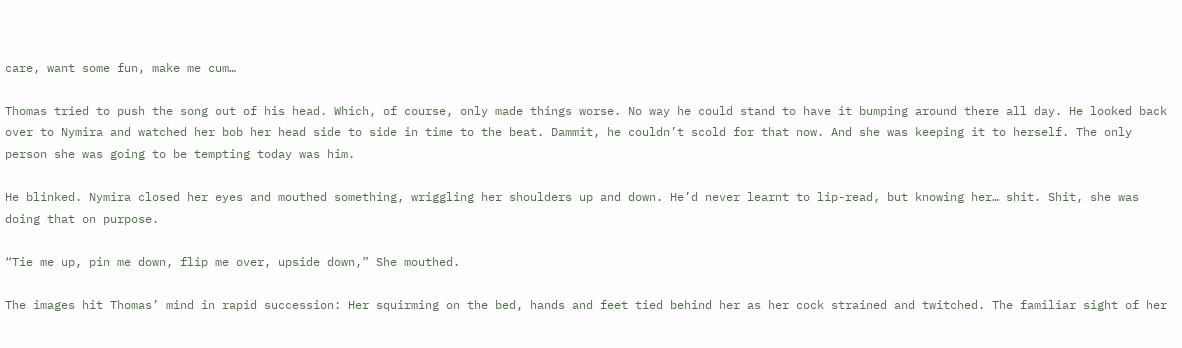care, want some fun, make me cum…

Thomas tried to push the song out of his head. Which, of course, only made things worse. No way he could stand to have it bumping around there all day. He looked back over to Nymira and watched her bob her head side to side in time to the beat. Dammit, he couldn’t scold for that now. And she was keeping it to herself. The only person she was going to be tempting today was him.

He blinked. Nymira closed her eyes and mouthed something, wriggling her shoulders up and down. He’d never learnt to lip-read, but knowing her… shit. Shit, she was doing that on purpose.

“Tie me up, pin me down, flip me over, upside down,” She mouthed.

The images hit Thomas’ mind in rapid succession: Her squirming on the bed, hands and feet tied behind her as her cock strained and twitched. The familiar sight of her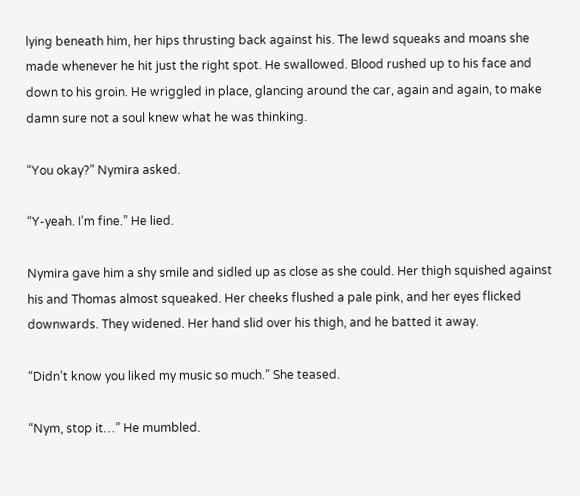lying beneath him, her hips thrusting back against his. The lewd squeaks and moans she made whenever he hit just the right spot. He swallowed. Blood rushed up to his face and down to his groin. He wriggled in place, glancing around the car, again and again, to make damn sure not a soul knew what he was thinking.

“You okay?” Nymira asked.

“Y-yeah. I’m fine.” He lied.

Nymira gave him a shy smile and sidled up as close as she could. Her thigh squished against his and Thomas almost squeaked. Her cheeks flushed a pale pink, and her eyes flicked downwards. They widened. Her hand slid over his thigh, and he batted it away.

“Didn’t know you liked my music so much.” She teased.

“Nym, stop it…” He mumbled.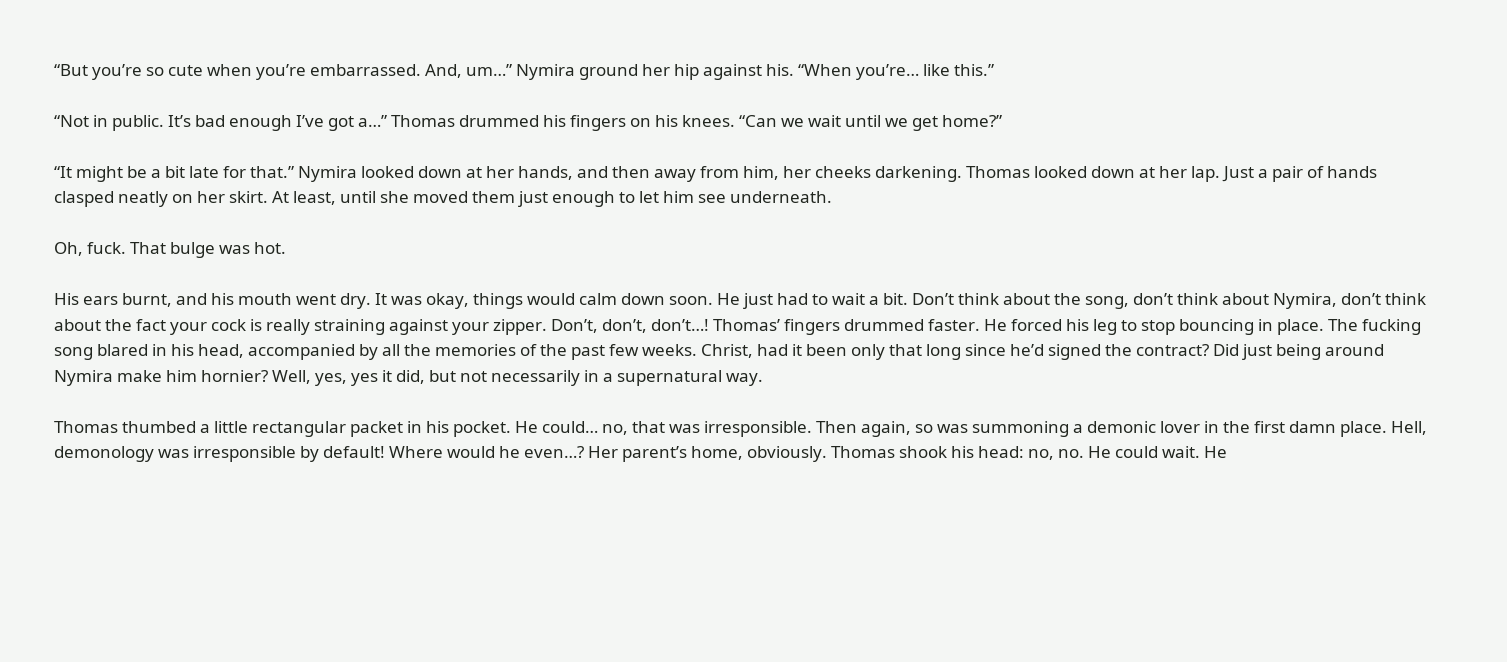“But you’re so cute when you’re embarrassed. And, um…” Nymira ground her hip against his. “When you’re… like this.”

“Not in public. It’s bad enough I’ve got a…” Thomas drummed his fingers on his knees. “Can we wait until we get home?”

“It might be a bit late for that.” Nymira looked down at her hands, and then away from him, her cheeks darkening. Thomas looked down at her lap. Just a pair of hands clasped neatly on her skirt. At least, until she moved them just enough to let him see underneath.

Oh, fuck. That bulge was hot.

His ears burnt, and his mouth went dry. It was okay, things would calm down soon. He just had to wait a bit. Don’t think about the song, don’t think about Nymira, don’t think about the fact your cock is really straining against your zipper. Don’t, don’t, don’t…! Thomas’ fingers drummed faster. He forced his leg to stop bouncing in place. The fucking song blared in his head, accompanied by all the memories of the past few weeks. Christ, had it been only that long since he’d signed the contract? Did just being around Nymira make him hornier? Well, yes, yes it did, but not necessarily in a supernatural way.

Thomas thumbed a little rectangular packet in his pocket. He could… no, that was irresponsible. Then again, so was summoning a demonic lover in the first damn place. Hell, demonology was irresponsible by default! Where would he even…? Her parent’s home, obviously. Thomas shook his head: no, no. He could wait. He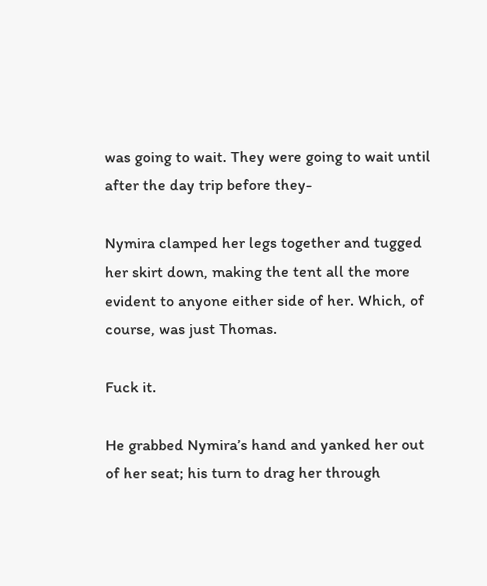was going to wait. They were going to wait until after the day trip before they-

Nymira clamped her legs together and tugged her skirt down, making the tent all the more evident to anyone either side of her. Which, of course, was just Thomas.

Fuck it.

He grabbed Nymira’s hand and yanked her out of her seat; his turn to drag her through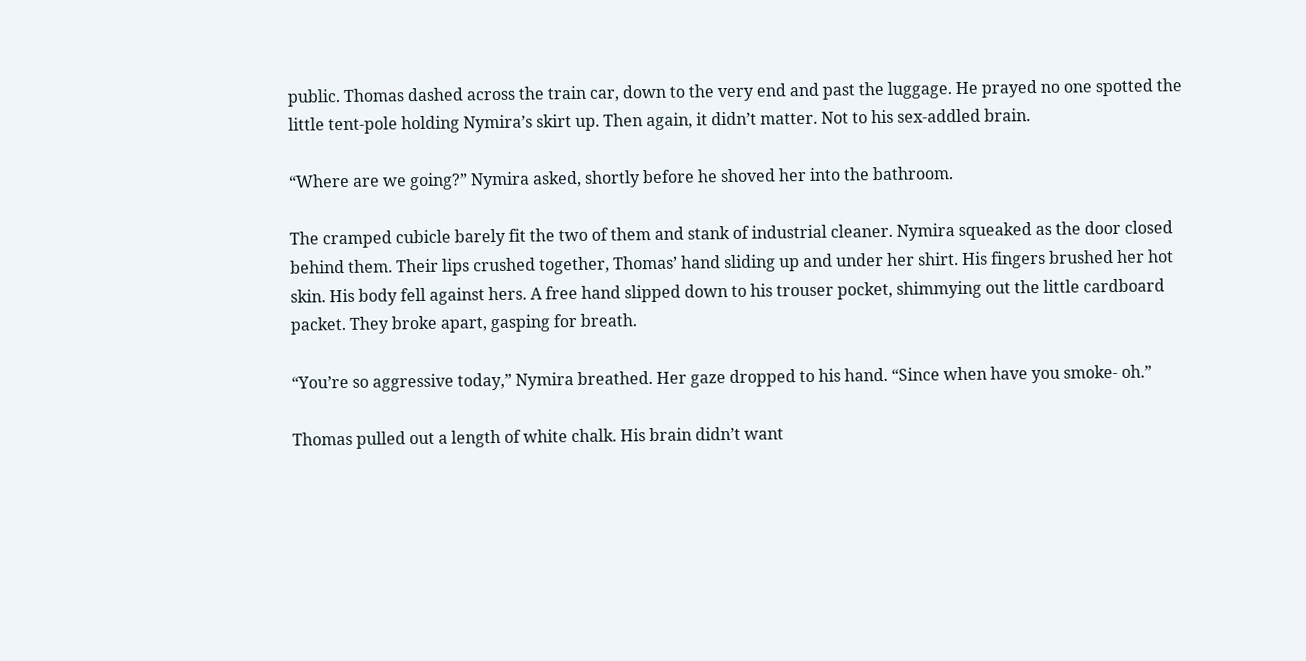public. Thomas dashed across the train car, down to the very end and past the luggage. He prayed no one spotted the little tent-pole holding Nymira’s skirt up. Then again, it didn’t matter. Not to his sex-addled brain.

“Where are we going?” Nymira asked, shortly before he shoved her into the bathroom.

The cramped cubicle barely fit the two of them and stank of industrial cleaner. Nymira squeaked as the door closed behind them. Their lips crushed together, Thomas’ hand sliding up and under her shirt. His fingers brushed her hot skin. His body fell against hers. A free hand slipped down to his trouser pocket, shimmying out the little cardboard packet. They broke apart, gasping for breath.

“You’re so aggressive today,” Nymira breathed. Her gaze dropped to his hand. “Since when have you smoke- oh.”

Thomas pulled out a length of white chalk. His brain didn’t want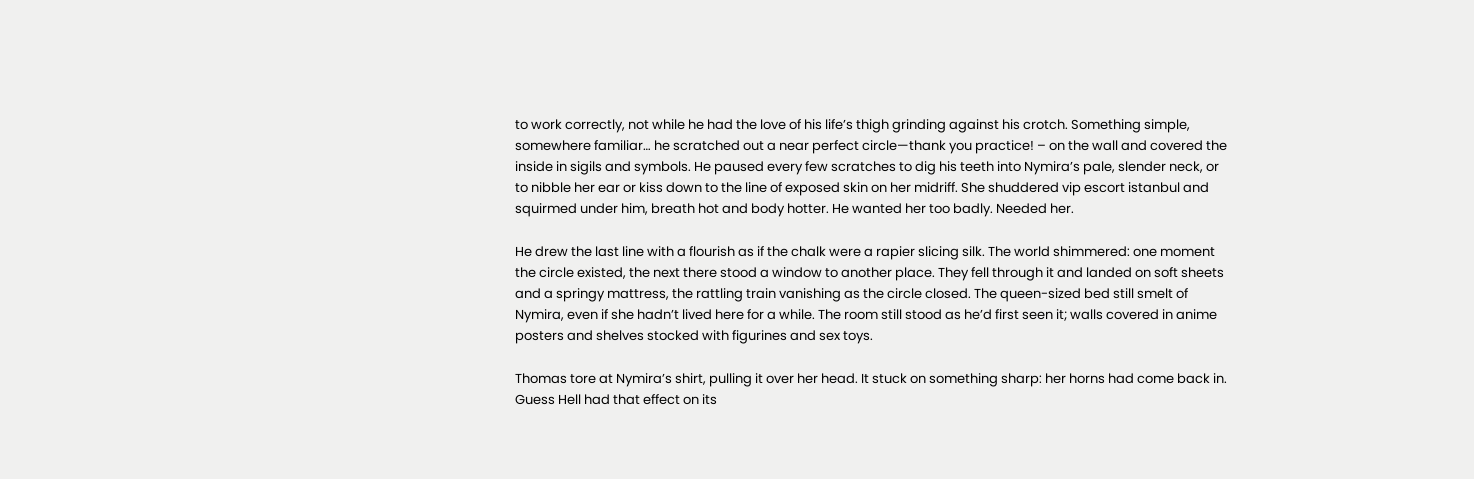to work correctly, not while he had the love of his life’s thigh grinding against his crotch. Something simple, somewhere familiar… he scratched out a near perfect circle—thank you practice! – on the wall and covered the inside in sigils and symbols. He paused every few scratches to dig his teeth into Nymira’s pale, slender neck, or to nibble her ear or kiss down to the line of exposed skin on her midriff. She shuddered vip escort istanbul and squirmed under him, breath hot and body hotter. He wanted her too badly. Needed her.

He drew the last line with a flourish as if the chalk were a rapier slicing silk. The world shimmered: one moment the circle existed, the next there stood a window to another place. They fell through it and landed on soft sheets and a springy mattress, the rattling train vanishing as the circle closed. The queen-sized bed still smelt of Nymira, even if she hadn’t lived here for a while. The room still stood as he’d first seen it; walls covered in anime posters and shelves stocked with figurines and sex toys.

Thomas tore at Nymira’s shirt, pulling it over her head. It stuck on something sharp: her horns had come back in. Guess Hell had that effect on its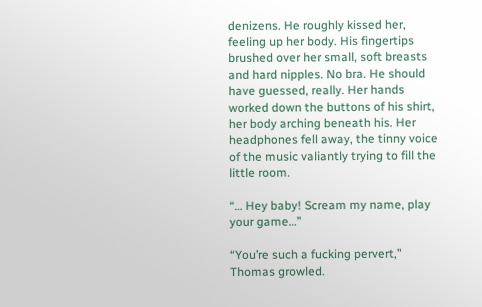denizens. He roughly kissed her, feeling up her body. His fingertips brushed over her small, soft breasts and hard nipples. No bra. He should have guessed, really. Her hands worked down the buttons of his shirt, her body arching beneath his. Her headphones fell away, the tinny voice of the music valiantly trying to fill the little room.

“… Hey baby! Scream my name, play your game…”

“You’re such a fucking pervert,” Thomas growled.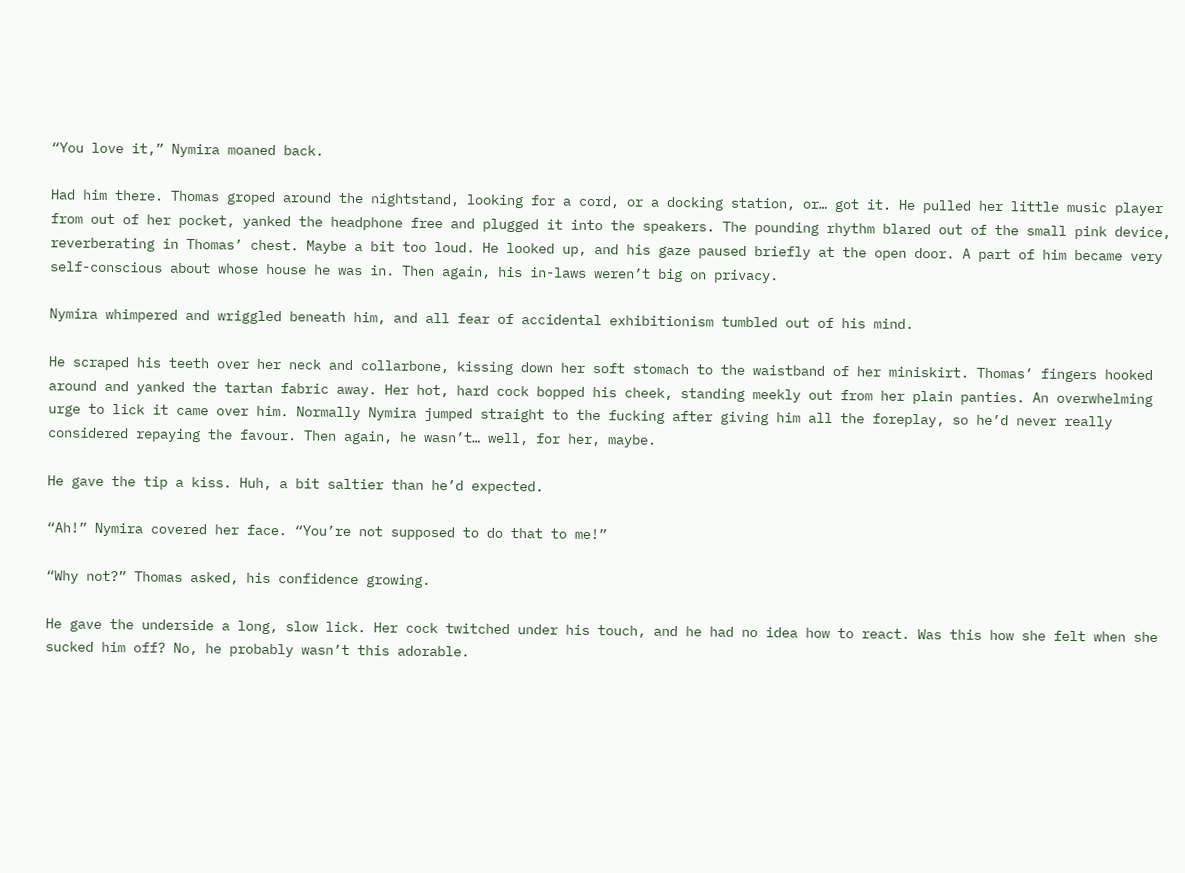“You love it,” Nymira moaned back.

Had him there. Thomas groped around the nightstand, looking for a cord, or a docking station, or… got it. He pulled her little music player from out of her pocket, yanked the headphone free and plugged it into the speakers. The pounding rhythm blared out of the small pink device, reverberating in Thomas’ chest. Maybe a bit too loud. He looked up, and his gaze paused briefly at the open door. A part of him became very self-conscious about whose house he was in. Then again, his in-laws weren’t big on privacy.

Nymira whimpered and wriggled beneath him, and all fear of accidental exhibitionism tumbled out of his mind.

He scraped his teeth over her neck and collarbone, kissing down her soft stomach to the waistband of her miniskirt. Thomas’ fingers hooked around and yanked the tartan fabric away. Her hot, hard cock bopped his cheek, standing meekly out from her plain panties. An overwhelming urge to lick it came over him. Normally Nymira jumped straight to the fucking after giving him all the foreplay, so he’d never really considered repaying the favour. Then again, he wasn’t… well, for her, maybe.

He gave the tip a kiss. Huh, a bit saltier than he’d expected.

“Ah!” Nymira covered her face. “You’re not supposed to do that to me!”

“Why not?” Thomas asked, his confidence growing.

He gave the underside a long, slow lick. Her cock twitched under his touch, and he had no idea how to react. Was this how she felt when she sucked him off? No, he probably wasn’t this adorable.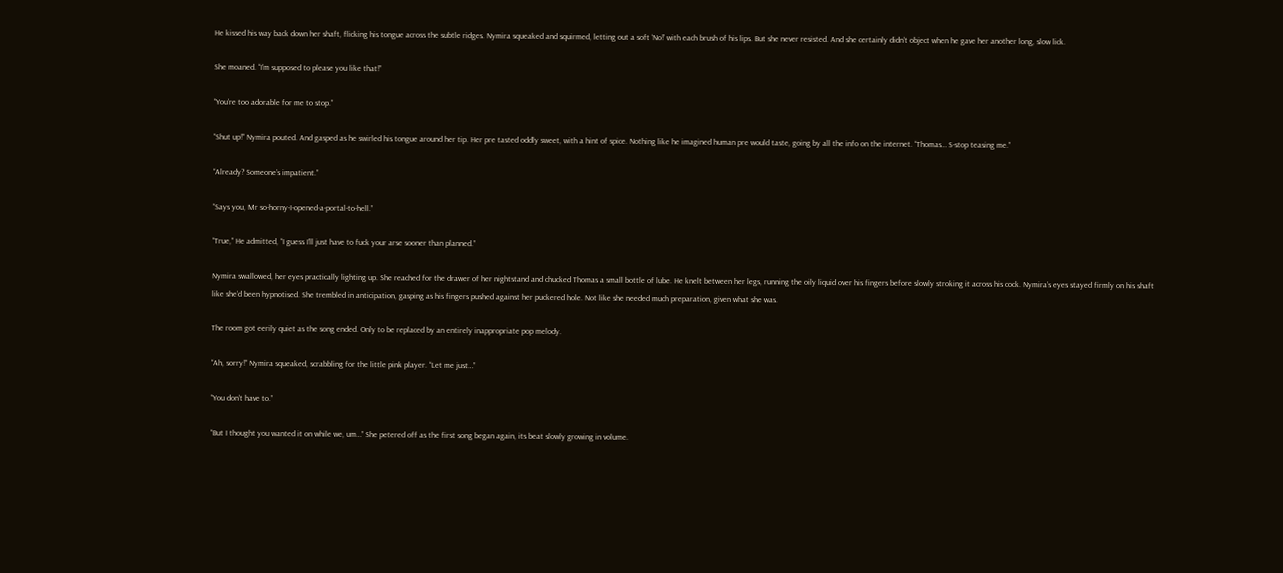He kissed his way back down her shaft, flicking his tongue across the subtle ridges. Nymira squeaked and squirmed, letting out a soft ‘No!’ with each brush of his lips. But she never resisted. And she certainly didn’t object when he gave her another long, slow lick.

She moaned. “I’m supposed to please you like that!”

“You’re too adorable for me to stop.”

“Shut up!” Nymira pouted. And gasped as he swirled his tongue around her tip. Her pre tasted oddly sweet, with a hint of spice. Nothing like he imagined human pre would taste, going by all the info on the internet. “Thomas… S-stop teasing me.”

“Already? Someone’s impatient.”

“Says you, Mr so-horny-I-opened-a-portal-to-hell.”

“True,” He admitted, “I guess I’ll just have to fuck your arse sooner than planned.”

Nymira swallowed, her eyes practically lighting up. She reached for the drawer of her nightstand and chucked Thomas a small bottle of lube. He knelt between her legs, running the oily liquid over his fingers before slowly stroking it across his cock. Nymira’s eyes stayed firmly on his shaft like she’d been hypnotised. She trembled in anticipation, gasping as his fingers pushed against her puckered hole. Not like she needed much preparation, given what she was.

The room got eerily quiet as the song ended. Only to be replaced by an entirely inappropriate pop melody.

“Ah, sorry!” Nymira squeaked, scrabbling for the little pink player. “Let me just…”

“You don’t have to.”

“But I thought you wanted it on while we, um…” She petered off as the first song began again, its beat slowly growing in volume.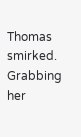Thomas smirked. Grabbing her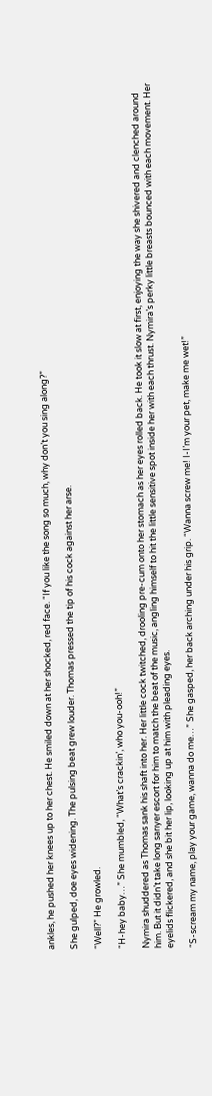ankles, he pushed her knees up to her chest. He smiled down at her shocked, red face. “If you like the song so much, why don’t you sing along?”

She gulped, doe eyes widening. The pulsing beat grew louder. Thomas pressed the tip of his cock against her arse.

“Well?” He growled.

“H-hey baby…” She mumbled, “What’s crackin’, who you-ooh!”

Nymira shuddered as Thomas sank his shaft into her. Her little cock twitched, drooling pre-cum onto her stomach as her eyes rolled back. He took it slow at first, enjoying the way she shivered and clenched around him. But it didn’t take long sarıyer escort for him to match the beat of the music, angling himself to hit the little sensitive spot inside her with each thrust. Nymira’s perky little breasts bounced with each movement. Her eyelids flickered, and she bit her lip, looking up at him with pleading eyes.

“S-scream my name, play your game, wanna do me…” She gasped, her back arching under his grip. “Wanna screw me! I-I’m your pet, make me wet!”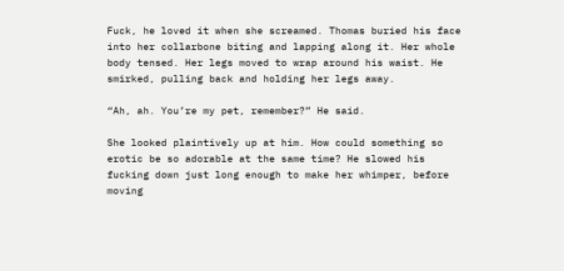Fuck, he loved it when she screamed. Thomas buried his face into her collarbone biting and lapping along it. Her whole body tensed. Her legs moved to wrap around his waist. He smirked, pulling back and holding her legs away.

“Ah, ah. You’re my pet, remember?” He said.

She looked plaintively up at him. How could something so erotic be so adorable at the same time? He slowed his fucking down just long enough to make her whimper, before moving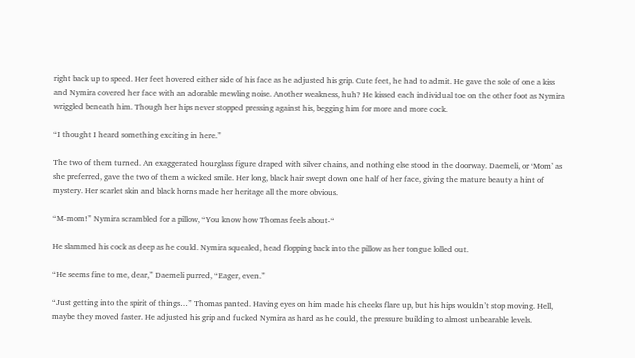right back up to speed. Her feet hovered either side of his face as he adjusted his grip. Cute feet, he had to admit. He gave the sole of one a kiss and Nymira covered her face with an adorable mewling noise. Another weakness, huh? He kissed each individual toe on the other foot as Nymira wriggled beneath him. Though her hips never stopped pressing against his, begging him for more and more cock.

“I thought I heard something exciting in here.”

The two of them turned. An exaggerated hourglass figure draped with silver chains, and nothing else stood in the doorway. Daemeli, or ‘Mom’ as she preferred, gave the two of them a wicked smile. Her long, black hair swept down one half of her face, giving the mature beauty a hint of mystery. Her scarlet skin and black horns made her heritage all the more obvious.

“M-mom!” Nymira scrambled for a pillow, “You know how Thomas feels about-“

He slammed his cock as deep as he could. Nymira squealed, head flopping back into the pillow as her tongue lolled out.

“He seems fine to me, dear,” Daemeli purred, “Eager, even.”

“Just getting into the spirit of things…” Thomas panted. Having eyes on him made his cheeks flare up, but his hips wouldn’t stop moving. Hell, maybe they moved faster. He adjusted his grip and fucked Nymira as hard as he could, the pressure building to almost unbearable levels.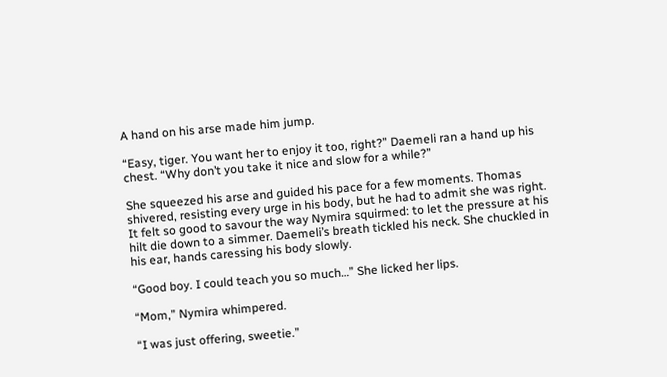A hand on his arse made him jump.

“Easy, tiger. You want her to enjoy it too, right?” Daemeli ran a hand up his chest. “Why don’t you take it nice and slow for a while?”

She squeezed his arse and guided his pace for a few moments. Thomas shivered, resisting every urge in his body, but he had to admit she was right. It felt so good to savour the way Nymira squirmed: to let the pressure at his hilt die down to a simmer. Daemeli’s breath tickled his neck. She chuckled in his ear, hands caressing his body slowly.

“Good boy. I could teach you so much…” She licked her lips.

“Mom,” Nymira whimpered.

“I was just offering, sweetie.”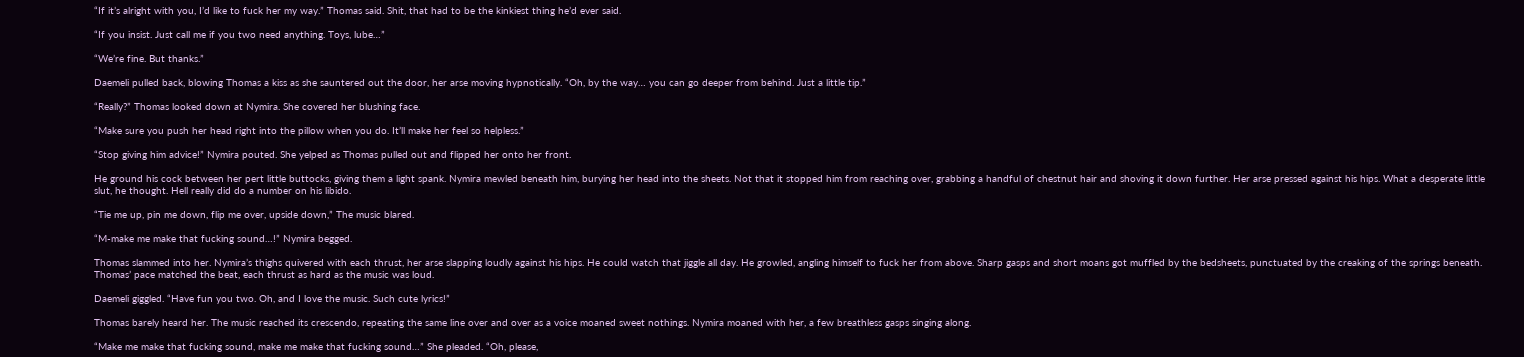“If it’s alright with you, I’d like to fuck her my way.” Thomas said. Shit, that had to be the kinkiest thing he’d ever said.

“If you insist. Just call me if you two need anything. Toys, lube…”

“We’re fine. But thanks.”

Daemeli pulled back, blowing Thomas a kiss as she sauntered out the door, her arse moving hypnotically. “Oh, by the way… you can go deeper from behind. Just a little tip.”

“Really?” Thomas looked down at Nymira. She covered her blushing face.

“Make sure you push her head right into the pillow when you do. It’ll make her feel so helpless.”

“Stop giving him advice!” Nymira pouted. She yelped as Thomas pulled out and flipped her onto her front.

He ground his cock between her pert little buttocks, giving them a light spank. Nymira mewled beneath him, burying her head into the sheets. Not that it stopped him from reaching over, grabbing a handful of chestnut hair and shoving it down further. Her arse pressed against his hips. What a desperate little slut, he thought. Hell really did do a number on his libido.

“Tie me up, pin me down, flip me over, upside down,” The music blared.

“M-make me make that fucking sound…!” Nymira begged.

Thomas slammed into her. Nymira’s thighs quivered with each thrust, her arse slapping loudly against his hips. He could watch that jiggle all day. He growled, angling himself to fuck her from above. Sharp gasps and short moans got muffled by the bedsheets, punctuated by the creaking of the springs beneath. Thomas’ pace matched the beat, each thrust as hard as the music was loud.

Daemeli giggled. “Have fun you two. Oh, and I love the music. Such cute lyrics!”

Thomas barely heard her. The music reached its crescendo, repeating the same line over and over as a voice moaned sweet nothings. Nymira moaned with her, a few breathless gasps singing along.

“Make me make that fucking sound, make me make that fucking sound…” She pleaded. “Oh, please,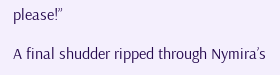please!”

A final shudder ripped through Nymira’s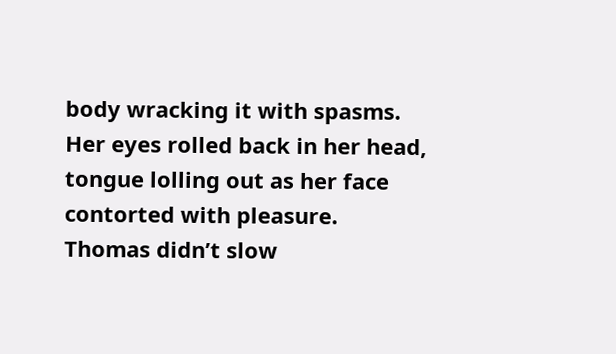body wracking it with spasms. Her eyes rolled back in her head, tongue lolling out as her face contorted with pleasure. Thomas didn’t slow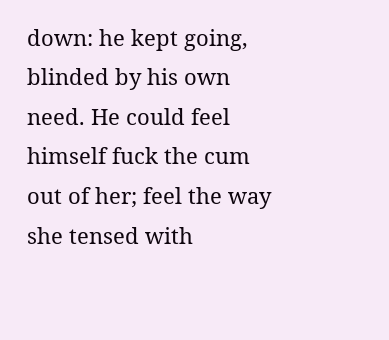down: he kept going, blinded by his own need. He could feel himself fuck the cum out of her; feel the way she tensed with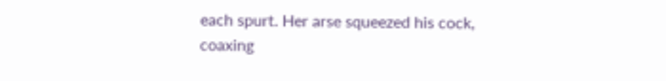each spurt. Her arse squeezed his cock, coaxing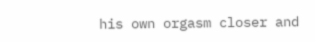his own orgasm closer and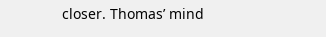closer. Thomas’ mind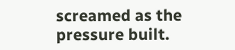screamed as the pressure built.